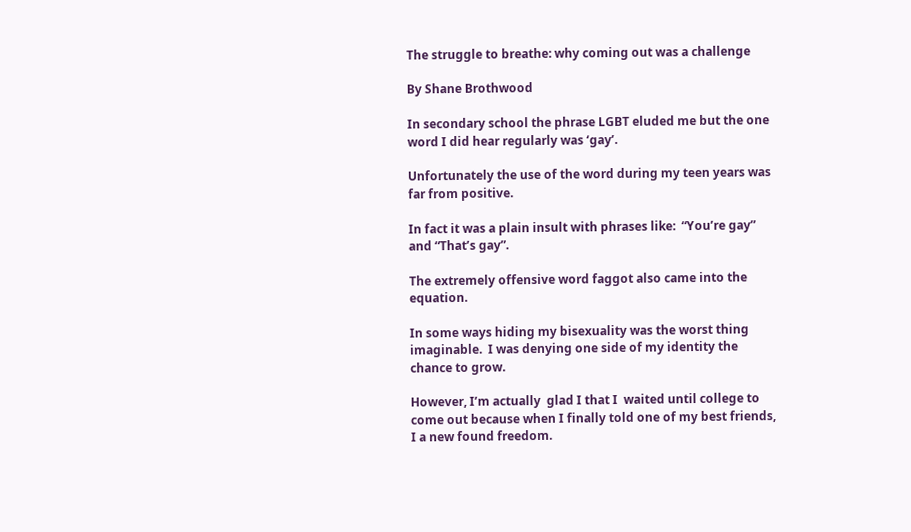The struggle to breathe: why coming out was a challenge

By Shane Brothwood

In secondary school the phrase LGBT eluded me but the one word I did hear regularly was ‘gay’.

Unfortunately the use of the word during my teen years was far from positive.

In fact it was a plain insult with phrases like:  “You’re gay” and “That’s gay”.

The extremely offensive word faggot also came into the equation.

In some ways hiding my bisexuality was the worst thing imaginable.  I was denying one side of my identity the chance to grow.

However, I’m actually  glad I that I  waited until college to come out because when I finally told one of my best friends, I a new found freedom.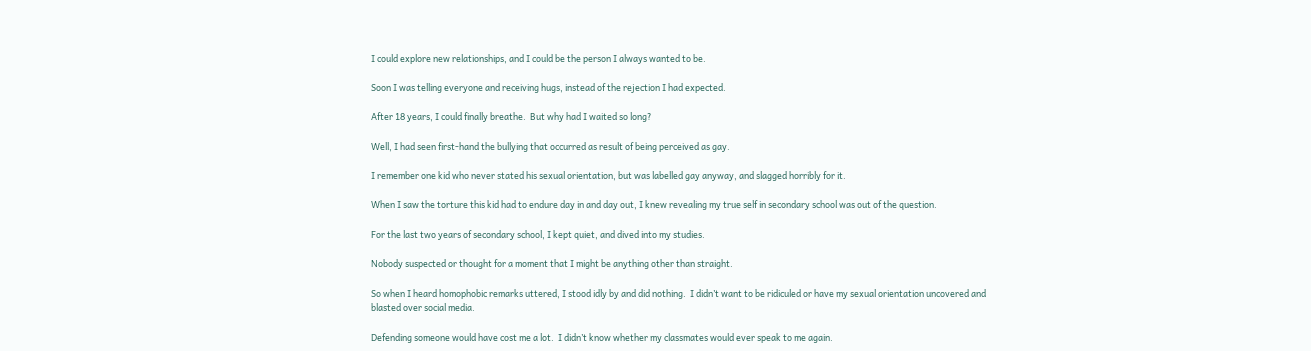I could explore new relationships, and I could be the person I always wanted to be.

Soon I was telling everyone and receiving hugs, instead of the rejection I had expected.

After 18 years, I could finally breathe.  But why had I waited so long?

Well, I had seen first-hand the bullying that occurred as result of being perceived as gay.

I remember one kid who never stated his sexual orientation, but was labelled gay anyway, and slagged horribly for it.

When I saw the torture this kid had to endure day in and day out, I knew revealing my true self in secondary school was out of the question.

For the last two years of secondary school, I kept quiet, and dived into my studies.

Nobody suspected or thought for a moment that I might be anything other than straight.

So when I heard homophobic remarks uttered, I stood idly by and did nothing.  I didn’t want to be ridiculed or have my sexual orientation uncovered and blasted over social media.

Defending someone would have cost me a lot.  I didn’t know whether my classmates would ever speak to me again.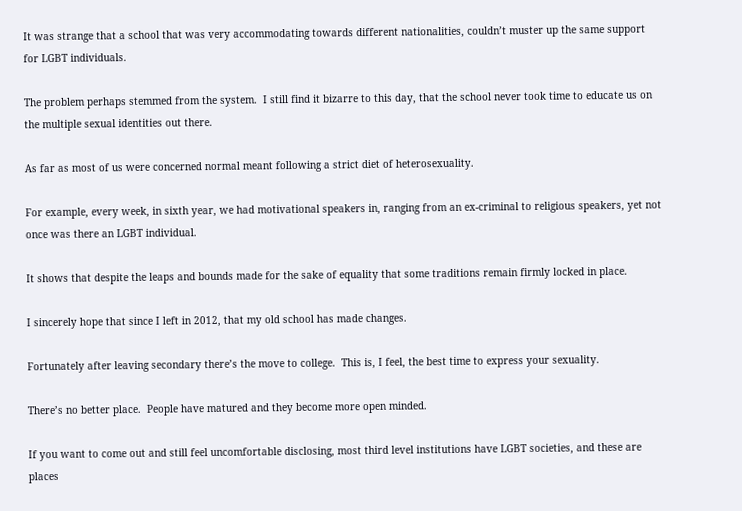It was strange that a school that was very accommodating towards different nationalities, couldn’t muster up the same support for LGBT individuals.

The problem perhaps stemmed from the system.  I still find it bizarre to this day, that the school never took time to educate us on the multiple sexual identities out there.

As far as most of us were concerned normal meant following a strict diet of heterosexuality.

For example, every week, in sixth year, we had motivational speakers in, ranging from an ex-criminal to religious speakers, yet not once was there an LGBT individual.

It shows that despite the leaps and bounds made for the sake of equality that some traditions remain firmly locked in place.

I sincerely hope that since I left in 2012, that my old school has made changes.

Fortunately after leaving secondary there’s the move to college.  This is, I feel, the best time to express your sexuality.

There’s no better place.  People have matured and they become more open minded.

If you want to come out and still feel uncomfortable disclosing, most third level institutions have LGBT societies, and these are places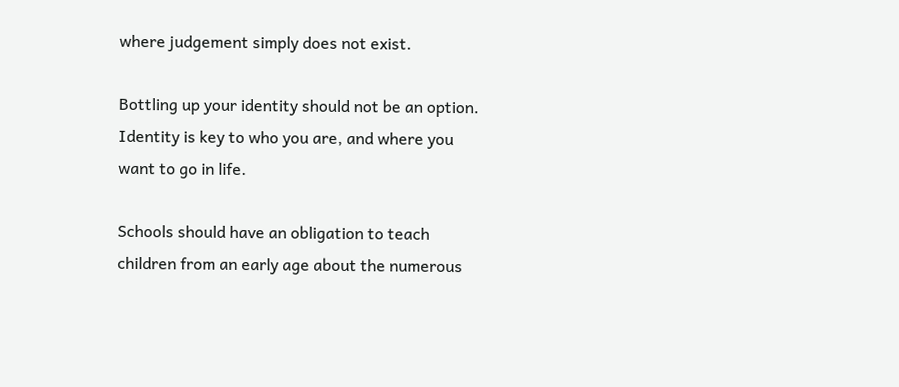where judgement simply does not exist.

Bottling up your identity should not be an option. Identity is key to who you are, and where you want to go in life.

Schools should have an obligation to teach children from an early age about the numerous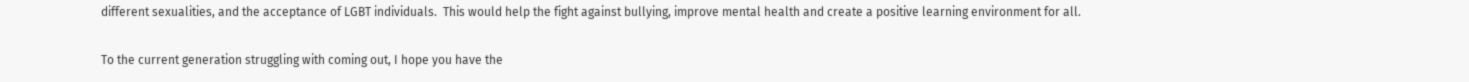different sexualities, and the acceptance of LGBT individuals.  This would help the fight against bullying, improve mental health and create a positive learning environment for all.

To the current generation struggling with coming out, I hope you have the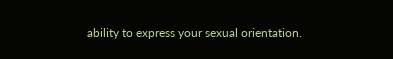ability to express your sexual orientation.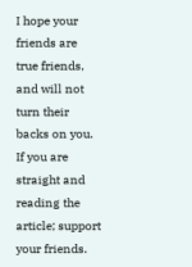I hope your friends are true friends, and will not turn their backs on you.  If you are straight and reading the article; support your friends.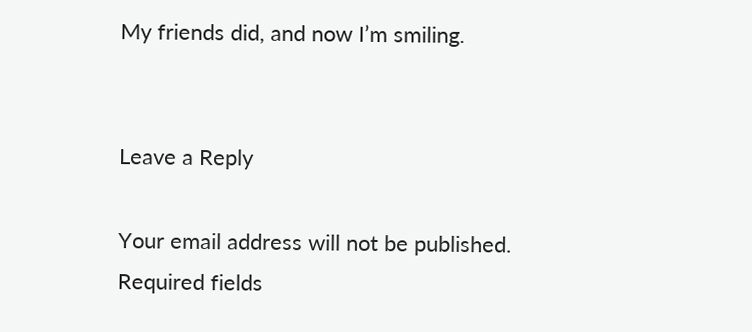My friends did, and now I’m smiling.


Leave a Reply

Your email address will not be published. Required fields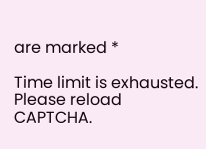are marked *

Time limit is exhausted. Please reload CAPTCHA.